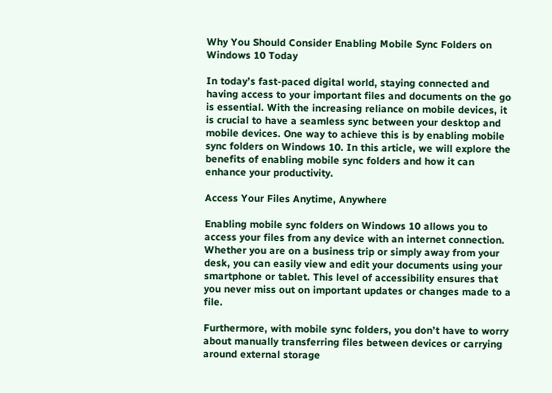Why You Should Consider Enabling Mobile Sync Folders on Windows 10 Today

In today’s fast-paced digital world, staying connected and having access to your important files and documents on the go is essential. With the increasing reliance on mobile devices, it is crucial to have a seamless sync between your desktop and mobile devices. One way to achieve this is by enabling mobile sync folders on Windows 10. In this article, we will explore the benefits of enabling mobile sync folders and how it can enhance your productivity.

Access Your Files Anytime, Anywhere

Enabling mobile sync folders on Windows 10 allows you to access your files from any device with an internet connection. Whether you are on a business trip or simply away from your desk, you can easily view and edit your documents using your smartphone or tablet. This level of accessibility ensures that you never miss out on important updates or changes made to a file.

Furthermore, with mobile sync folders, you don’t have to worry about manually transferring files between devices or carrying around external storage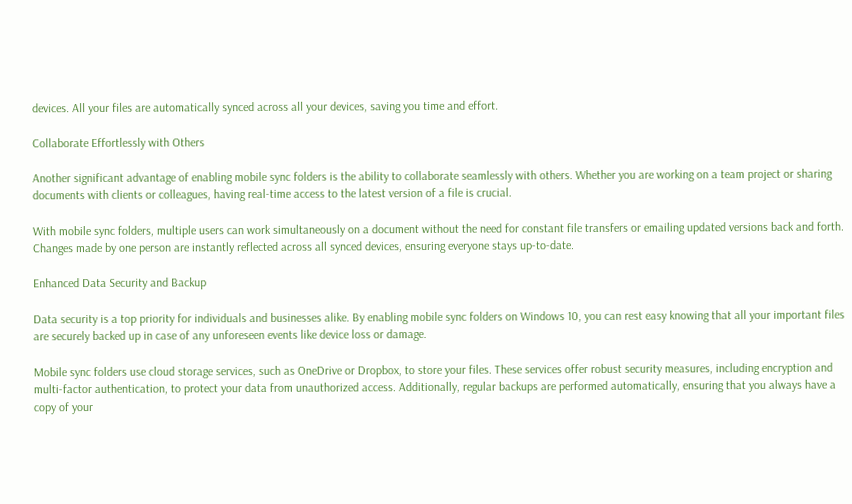devices. All your files are automatically synced across all your devices, saving you time and effort.

Collaborate Effortlessly with Others

Another significant advantage of enabling mobile sync folders is the ability to collaborate seamlessly with others. Whether you are working on a team project or sharing documents with clients or colleagues, having real-time access to the latest version of a file is crucial.

With mobile sync folders, multiple users can work simultaneously on a document without the need for constant file transfers or emailing updated versions back and forth. Changes made by one person are instantly reflected across all synced devices, ensuring everyone stays up-to-date.

Enhanced Data Security and Backup

Data security is a top priority for individuals and businesses alike. By enabling mobile sync folders on Windows 10, you can rest easy knowing that all your important files are securely backed up in case of any unforeseen events like device loss or damage.

Mobile sync folders use cloud storage services, such as OneDrive or Dropbox, to store your files. These services offer robust security measures, including encryption and multi-factor authentication, to protect your data from unauthorized access. Additionally, regular backups are performed automatically, ensuring that you always have a copy of your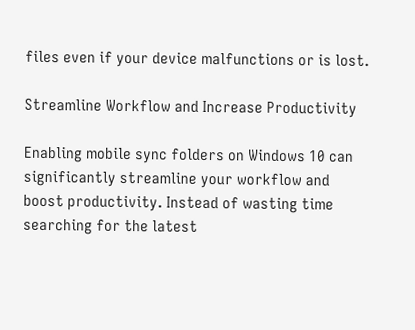files even if your device malfunctions or is lost.

Streamline Workflow and Increase Productivity

Enabling mobile sync folders on Windows 10 can significantly streamline your workflow and boost productivity. Instead of wasting time searching for the latest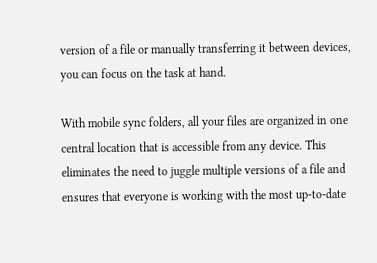version of a file or manually transferring it between devices, you can focus on the task at hand.

With mobile sync folders, all your files are organized in one central location that is accessible from any device. This eliminates the need to juggle multiple versions of a file and ensures that everyone is working with the most up-to-date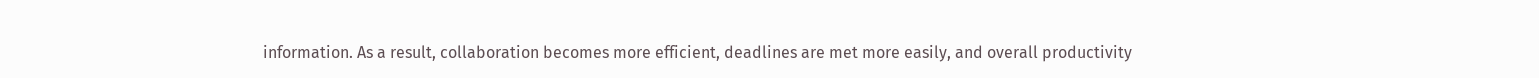information. As a result, collaboration becomes more efficient, deadlines are met more easily, and overall productivity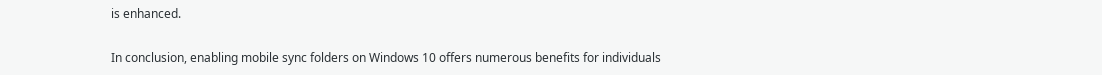is enhanced.

In conclusion, enabling mobile sync folders on Windows 10 offers numerous benefits for individuals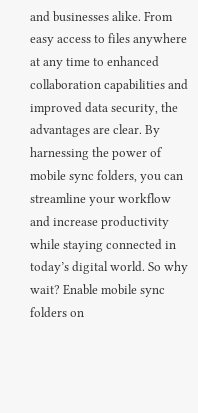and businesses alike. From easy access to files anywhere at any time to enhanced collaboration capabilities and improved data security, the advantages are clear. By harnessing the power of mobile sync folders, you can streamline your workflow and increase productivity while staying connected in today’s digital world. So why wait? Enable mobile sync folders on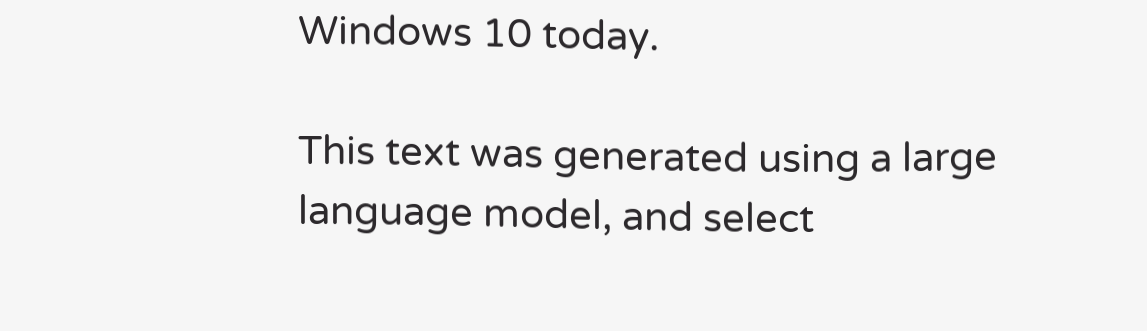Windows 10 today.

This text was generated using a large language model, and select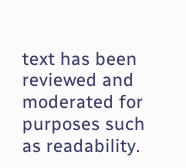text has been reviewed and moderated for purposes such as readability.